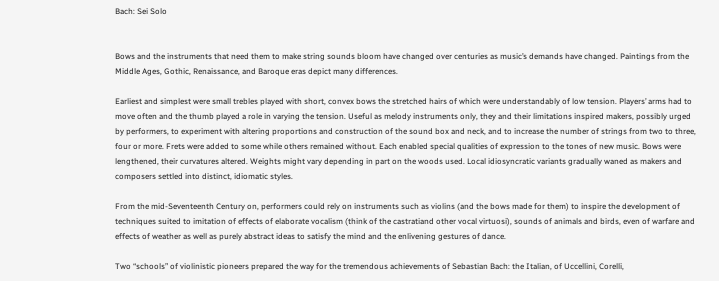Bach: Sei Solo


Bows and the instruments that need them to make string sounds bloom have changed over centuries as music’s demands have changed. Paintings from the Middle Ages, Gothic, Renaissance, and Baroque eras depict many differences.

Earliest and simplest were small trebles played with short, convex bows the stretched hairs of which were understandably of low tension. Players’ arms had to move often and the thumb played a role in varying the tension. Useful as melody instruments only, they and their limitations inspired makers, possibly urged by performers, to experiment with altering proportions and construction of the sound box and neck, and to increase the number of strings from two to three, four or more. Frets were added to some while others remained without. Each enabled special qualities of expression to the tones of new music. Bows were lengthened, their curvatures altered. Weights might vary depending in part on the woods used. Local idiosyncratic variants gradually waned as makers and composers settled into distinct, idiomatic styles.

From the mid-Seventeenth Century on, performers could rely on instruments such as violins (and the bows made for them) to inspire the development of techniques suited to imitation of effects of elaborate vocalism (think of the castratiand other vocal virtuosi), sounds of animals and birds, even of warfare and effects of weather as well as purely abstract ideas to satisfy the mind and the enlivening gestures of dance.

Two “schools” of violinistic pioneers prepared the way for the tremendous achievements of Sebastian Bach: the Italian, of Uccellini, Corelli,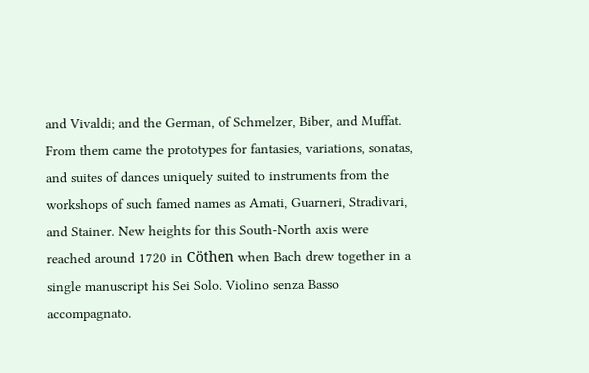and Vivaldi; and the German, of Schmelzer, Biber, and Muffat. From them came the prototypes for fantasies, variations, sonatas, and suites of dances uniquely suited to instruments from the workshops of such famed names as Amati, Guarneri, Stradivari, and Stainer. New heights for this South-North axis were reached around 1720 in Cöthen when Bach drew together in a single manuscript his Sei Solo. Violino senza Basso accompagnato.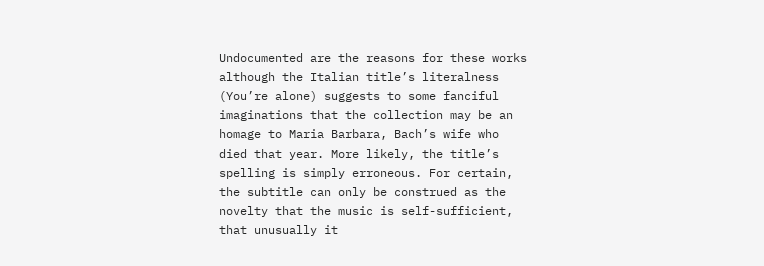Undocumented are the reasons for these works although the Italian title’s literalness (You’re alone) suggests to some fanciful imaginations that the collection may be an homage to Maria Barbara, Bach’s wife who died that year. More likely, the title’s spelling is simply erroneous. For certain, the subtitle can only be construed as the novelty that the music is self-sufficient, that unusually it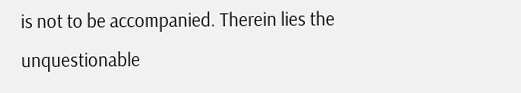is not to be accompanied. Therein lies the unquestionable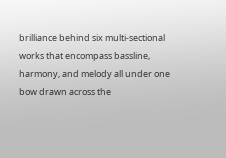brilliance behind six multi-sectional works that encompass bassline, harmony, and melody all under one bow drawn across the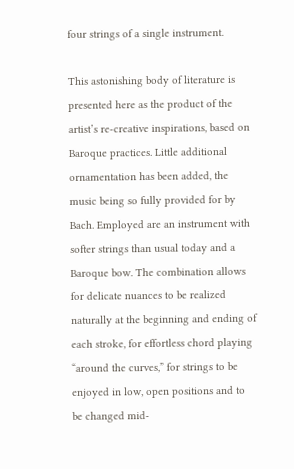four strings of a single instrument.

This astonishing body of literature is presented here as the product of the artist’s re-creative inspirations, based on Baroque practices. Little additional ornamentation has been added, the music being so fully provided for by Bach. Employed are an instrument with softer strings than usual today and a Baroque bow. The combination allows for delicate nuances to be realized naturally at the beginning and ending of each stroke, for effortless chord playing “around the curves,” for strings to be enjoyed in low, open positions and to be changed mid-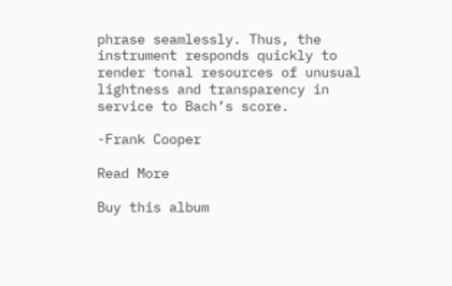phrase seamlessly. Thus, the instrument responds quickly to render tonal resources of unusual lightness and transparency in service to Bach’s score.

-Frank Cooper

Read More

Buy this album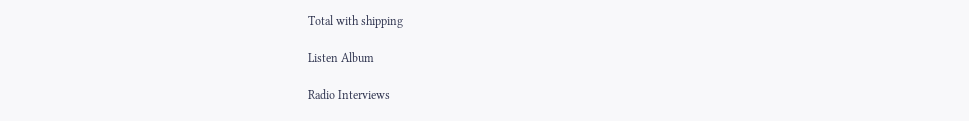Total with shipping

Listen Album

Radio Interviews